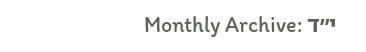Monthly Archive: י״ד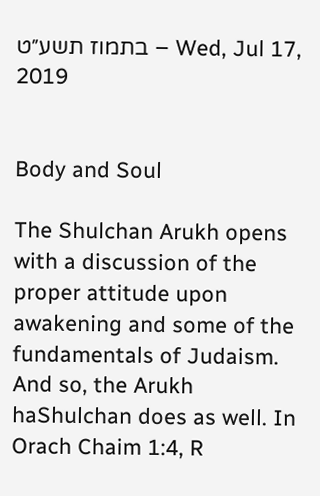בתמוז תשע״ט – Wed, Jul 17, 2019


Body and Soul

The Shulchan Arukh opens with a discussion of the proper attitude upon awakening and some of the fundamentals of Judaism. And so, the Arukh haShulchan does as well. In Orach Chaim 1:4, R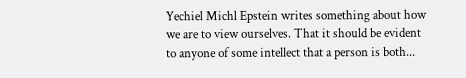Yechiel Michl Epstein writes something about how we are to view ourselves. That it should be evident to anyone of some intellect that a person is both...